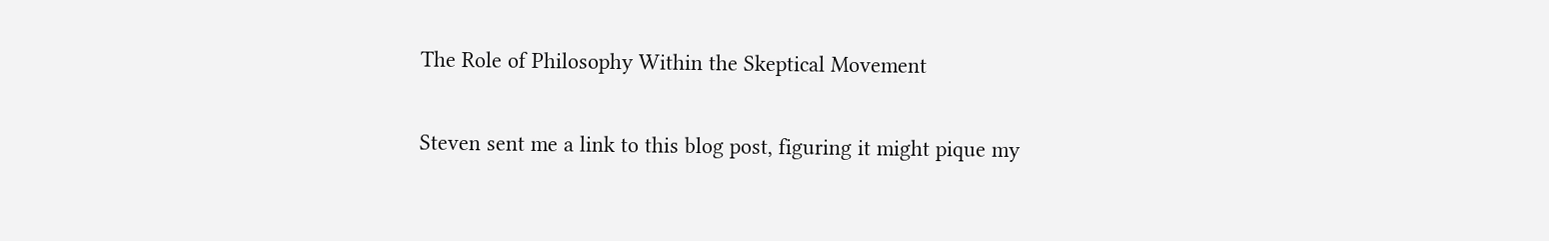The Role of Philosophy Within the Skeptical Movement

Steven sent me a link to this blog post, figuring it might pique my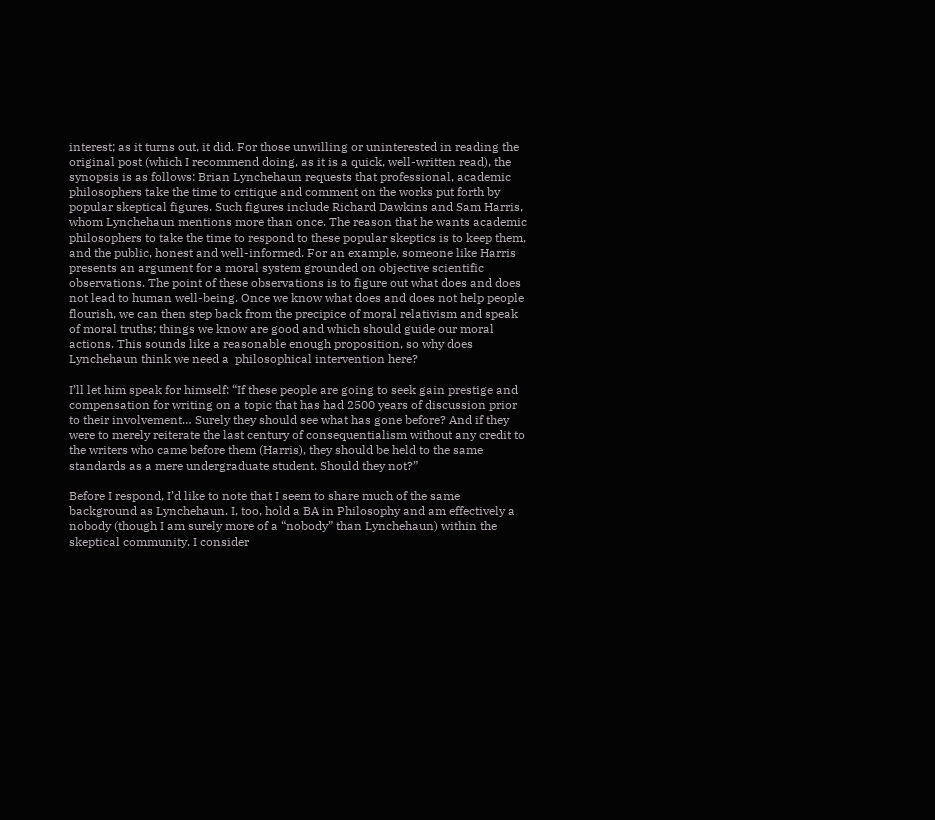interest; as it turns out, it did. For those unwilling or uninterested in reading the original post (which I recommend doing, as it is a quick, well-written read), the synopsis is as follows: Brian Lynchehaun requests that professional, academic philosophers take the time to critique and comment on the works put forth by popular skeptical figures. Such figures include Richard Dawkins and Sam Harris, whom Lynchehaun mentions more than once. The reason that he wants academic philosophers to take the time to respond to these popular skeptics is to keep them, and the public, honest and well-informed. For an example, someone like Harris presents an argument for a moral system grounded on objective scientific observations. The point of these observations is to figure out what does and does not lead to human well-being. Once we know what does and does not help people flourish, we can then step back from the precipice of moral relativism and speak of moral truths; things we know are good and which should guide our moral actions. This sounds like a reasonable enough proposition, so why does Lynchehaun think we need a  philosophical intervention here?

I’ll let him speak for himself: “If these people are going to seek gain prestige and compensation for writing on a topic that has had 2500 years of discussion prior to their involvement… Surely they should see what has gone before? And if they were to merely reiterate the last century of consequentialism without any credit to the writers who came before them (Harris), they should be held to the same standards as a mere undergraduate student. Should they not?”

Before I respond, I’d like to note that I seem to share much of the same background as Lynchehaun. I, too, hold a BA in Philosophy and am effectively a nobody (though I am surely more of a “nobody” than Lynchehaun) within the skeptical community. I consider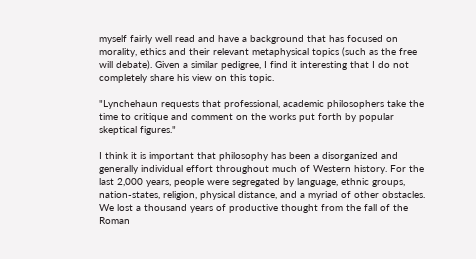myself fairly well read and have a background that has focused on morality, ethics and their relevant metaphysical topics (such as the free will debate). Given a similar pedigree, I find it interesting that I do not completely share his view on this topic.

"Lynchehaun requests that professional, academic philosophers take the time to critique and comment on the works put forth by popular skeptical figures."

I think it is important that philosophy has been a disorganized and generally individual effort throughout much of Western history. For the last 2,000 years, people were segregated by language, ethnic groups, nation-states, religion, physical distance, and a myriad of other obstacles. We lost a thousand years of productive thought from the fall of the Roman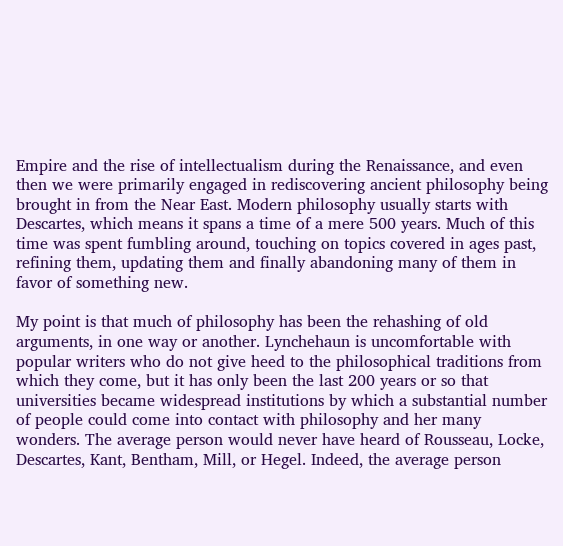Empire and the rise of intellectualism during the Renaissance, and even then we were primarily engaged in rediscovering ancient philosophy being brought in from the Near East. Modern philosophy usually starts with Descartes, which means it spans a time of a mere 500 years. Much of this time was spent fumbling around, touching on topics covered in ages past, refining them, updating them and finally abandoning many of them in favor of something new.

My point is that much of philosophy has been the rehashing of old arguments, in one way or another. Lynchehaun is uncomfortable with popular writers who do not give heed to the philosophical traditions from which they come, but it has only been the last 200 years or so that universities became widespread institutions by which a substantial number of people could come into contact with philosophy and her many wonders. The average person would never have heard of Rousseau, Locke, Descartes, Kant, Bentham, Mill, or Hegel. Indeed, the average person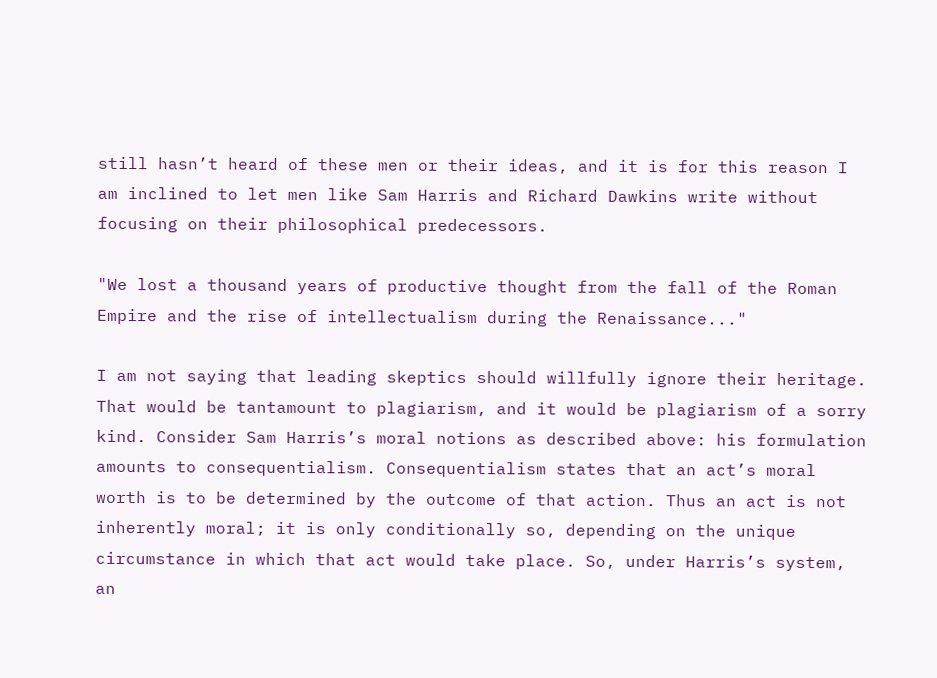still hasn’t heard of these men or their ideas, and it is for this reason I am inclined to let men like Sam Harris and Richard Dawkins write without focusing on their philosophical predecessors.

"We lost a thousand years of productive thought from the fall of the Roman Empire and the rise of intellectualism during the Renaissance..."

I am not saying that leading skeptics should willfully ignore their heritage. That would be tantamount to plagiarism, and it would be plagiarism of a sorry kind. Consider Sam Harris’s moral notions as described above: his formulation amounts to consequentialism. Consequentialism states that an act’s moral worth is to be determined by the outcome of that action. Thus an act is not inherently moral; it is only conditionally so, depending on the unique circumstance in which that act would take place. So, under Harris’s system, an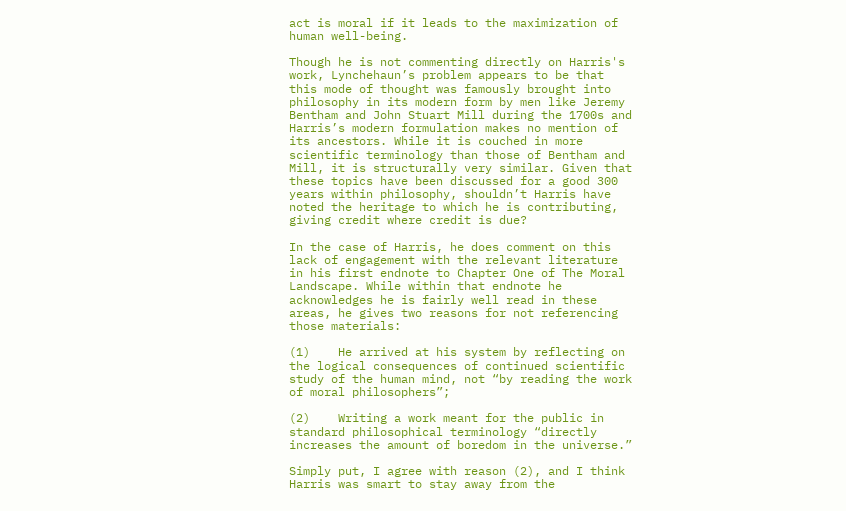act is moral if it leads to the maximization of human well-being.

Though he is not commenting directly on Harris's work, Lynchehaun’s problem appears to be that this mode of thought was famously brought into philosophy in its modern form by men like Jeremy Bentham and John Stuart Mill during the 1700s and Harris’s modern formulation makes no mention of its ancestors. While it is couched in more scientific terminology than those of Bentham and Mill, it is structurally very similar. Given that these topics have been discussed for a good 300 years within philosophy, shouldn’t Harris have noted the heritage to which he is contributing, giving credit where credit is due?

In the case of Harris, he does comment on this lack of engagement with the relevant literature in his first endnote to Chapter One of The Moral Landscape. While within that endnote he acknowledges he is fairly well read in these areas, he gives two reasons for not referencing those materials:

(1)    He arrived at his system by reflecting on the logical consequences of continued scientific study of the human mind, not “by reading the work of moral philosophers”;

(2)    Writing a work meant for the public in standard philosophical terminology “directly increases the amount of boredom in the universe.”

Simply put, I agree with reason (2), and I think Harris was smart to stay away from the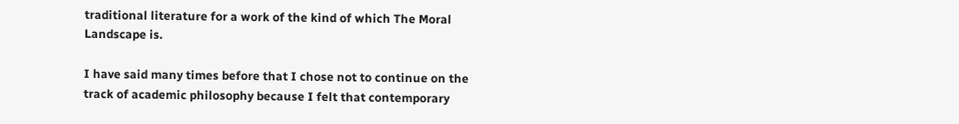traditional literature for a work of the kind of which The Moral Landscape is.

I have said many times before that I chose not to continue on the track of academic philosophy because I felt that contemporary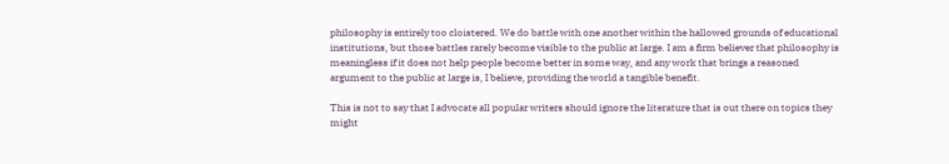philosophy is entirely too cloistered. We do battle with one another within the hallowed grounds of educational institutions, but those battles rarely become visible to the public at large. I am a firm believer that philosophy is meaningless if it does not help people become better in some way, and any work that brings a reasoned argument to the public at large is, I believe, providing the world a tangible benefit.

This is not to say that I advocate all popular writers should ignore the literature that is out there on topics they might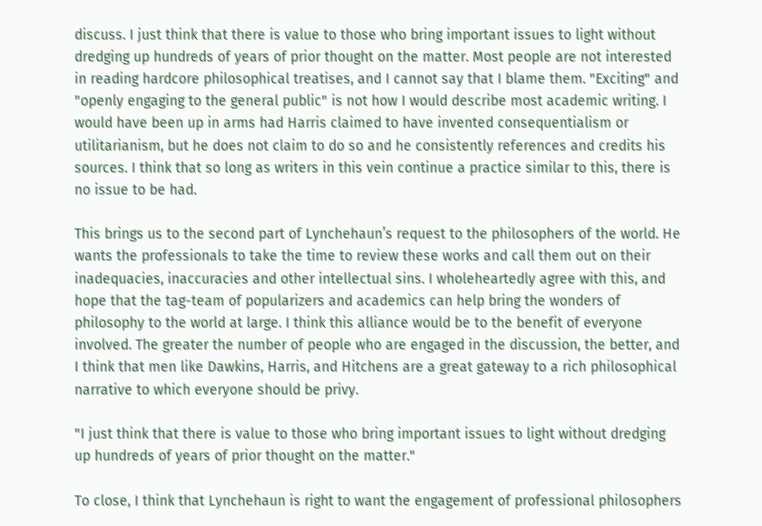discuss. I just think that there is value to those who bring important issues to light without dredging up hundreds of years of prior thought on the matter. Most people are not interested in reading hardcore philosophical treatises, and I cannot say that I blame them. "Exciting" and "openly engaging to the general public" is not how I would describe most academic writing. I would have been up in arms had Harris claimed to have invented consequentialism or utilitarianism, but he does not claim to do so and he consistently references and credits his sources. I think that so long as writers in this vein continue a practice similar to this, there is no issue to be had.

This brings us to the second part of Lynchehaun’s request to the philosophers of the world. He wants the professionals to take the time to review these works and call them out on their inadequacies, inaccuracies and other intellectual sins. I wholeheartedly agree with this, and hope that the tag-team of popularizers and academics can help bring the wonders of philosophy to the world at large. I think this alliance would be to the benefit of everyone involved. The greater the number of people who are engaged in the discussion, the better, and I think that men like Dawkins, Harris, and Hitchens are a great gateway to a rich philosophical narrative to which everyone should be privy.

"I just think that there is value to those who bring important issues to light without dredging up hundreds of years of prior thought on the matter."

To close, I think that Lynchehaun is right to want the engagement of professional philosophers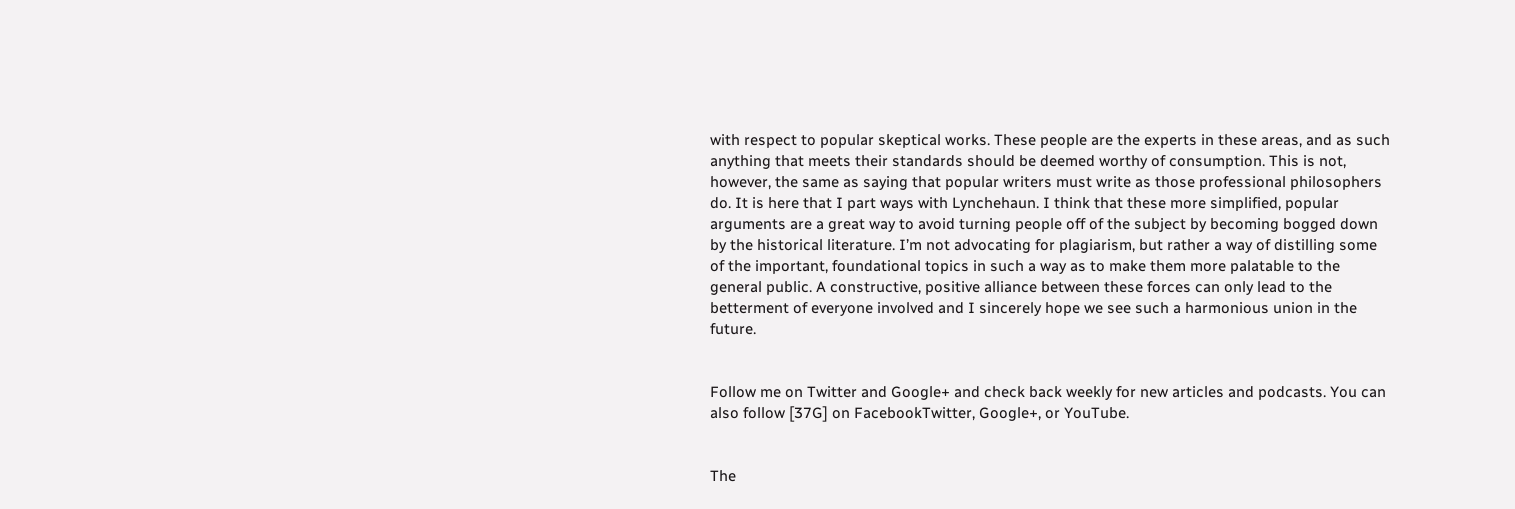with respect to popular skeptical works. These people are the experts in these areas, and as such anything that meets their standards should be deemed worthy of consumption. This is not, however, the same as saying that popular writers must write as those professional philosophers do. It is here that I part ways with Lynchehaun. I think that these more simplified, popular arguments are a great way to avoid turning people off of the subject by becoming bogged down by the historical literature. I’m not advocating for plagiarism, but rather a way of distilling some of the important, foundational topics in such a way as to make them more palatable to the general public. A constructive, positive alliance between these forces can only lead to the betterment of everyone involved and I sincerely hope we see such a harmonious union in the future.


Follow me on Twitter and Google+ and check back weekly for new articles and podcasts. You can also follow [37G] on FacebookTwitter, Google+, or YouTube.


The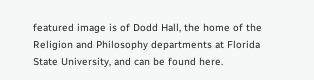featured image is of Dodd Hall, the home of the Religion and Philosophy departments at Florida State University, and can be found here.